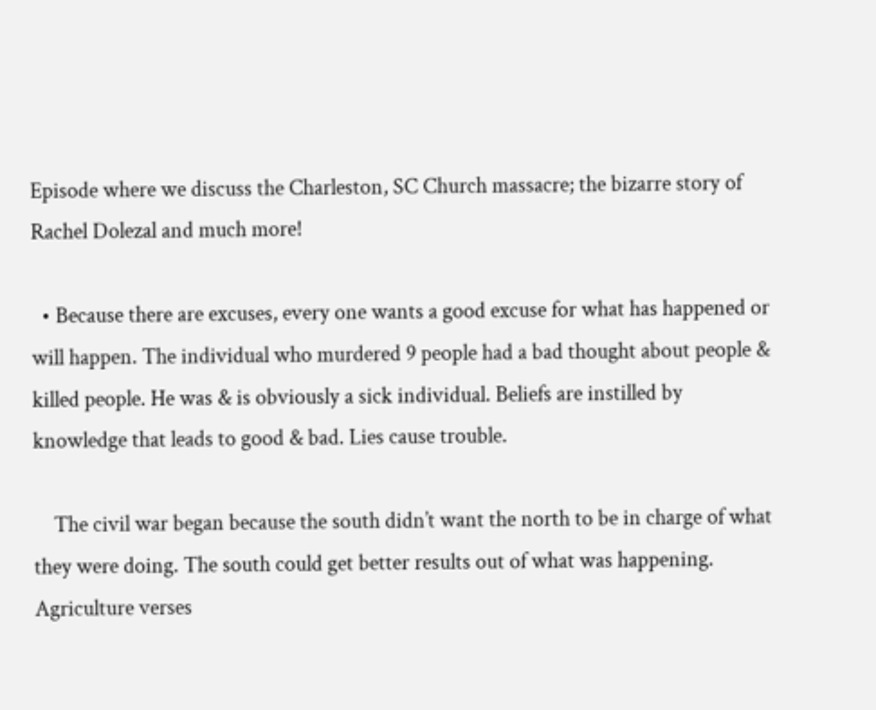Episode where we discuss the Charleston, SC Church massacre; the bizarre story of Rachel Dolezal and much more!

  • Because there are excuses, every one wants a good excuse for what has happened or will happen. The individual who murdered 9 people had a bad thought about people & killed people. He was & is obviously a sick individual. Beliefs are instilled by knowledge that leads to good & bad. Lies cause trouble.

    The civil war began because the south didn’t want the north to be in charge of what they were doing. The south could get better results out of what was happening. Agriculture verses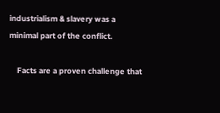industrialism & slavery was a minimal part of the conflict.

    Facts are a proven challenge that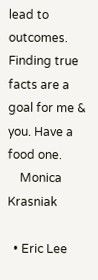lead to outcomes. Finding true facts are a goal for me & you. Have a food one.
    Monica Krasniak

  • Eric Lee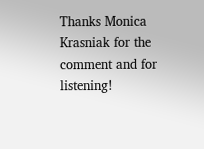Thanks Monica Krasniak for the comment and for listening!